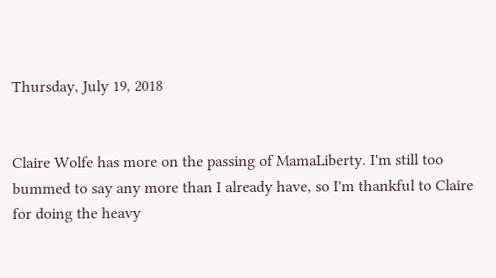Thursday, July 19, 2018


Claire Wolfe has more on the passing of MamaLiberty. I'm still too bummed to say any more than I already have, so I'm thankful to Claire for doing the heavy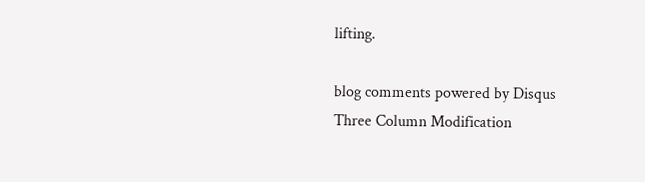lifting.

blog comments powered by Disqus
Three Column Modification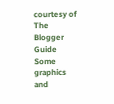courtesy of The Blogger Guide
Some graphics and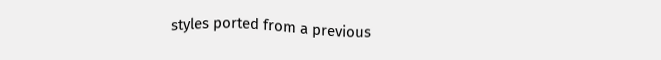styles ported from a previous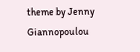theme by Jenny Giannopoulou